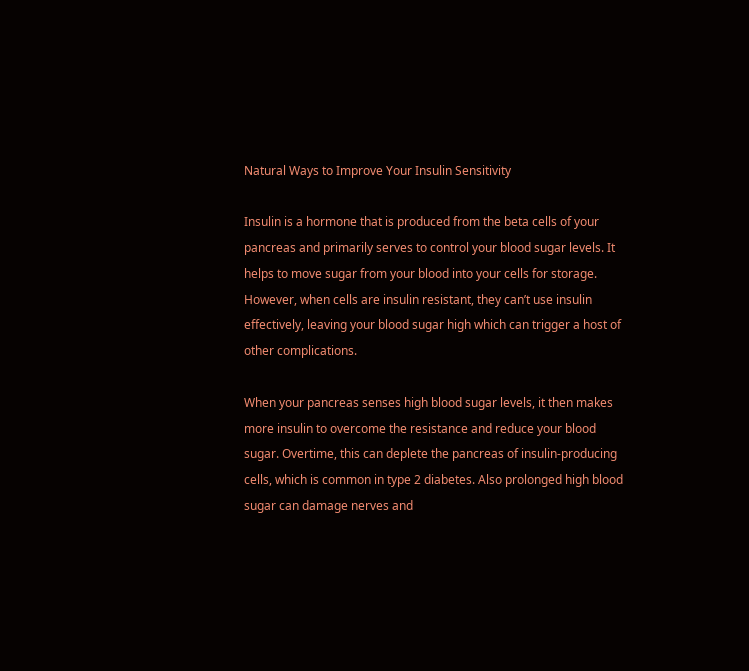Natural Ways to Improve Your Insulin Sensitivity

Insulin is a hormone that is produced from the beta cells of your pancreas and primarily serves to control your blood sugar levels. It helps to move sugar from your blood into your cells for storage. However, when cells are insulin resistant, they can’t use insulin effectively, leaving your blood sugar high which can trigger a host of other complications.

When your pancreas senses high blood sugar levels, it then makes more insulin to overcome the resistance and reduce your blood sugar. Overtime, this can deplete the pancreas of insulin-producing cells, which is common in type 2 diabetes. Also prolonged high blood sugar can damage nerves and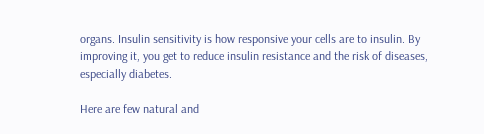organs. Insulin sensitivity is how responsive your cells are to insulin. By improving it, you get to reduce insulin resistance and the risk of diseases, especially diabetes.

Here are few natural and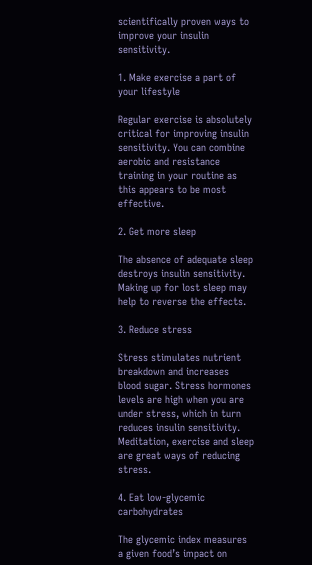scientifically proven ways to improve your insulin sensitivity.

1. Make exercise a part of your lifestyle

Regular exercise is absolutely critical for improving insulin sensitivity. You can combine aerobic and resistance training in your routine as this appears to be most effective.

2. Get more sleep

The absence of adequate sleep destroys insulin sensitivity. Making up for lost sleep may help to reverse the effects.

3. Reduce stress

Stress stimulates nutrient breakdown and increases blood sugar. Stress hormones levels are high when you are under stress, which in turn reduces insulin sensitivity. Meditation, exercise and sleep are great ways of reducing stress.

4. Eat low-glycemic carbohydrates

The glycemic index measures a given food’s impact on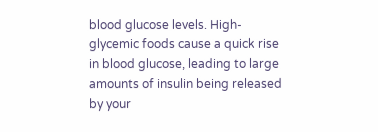blood glucose levels. High-glycemic foods cause a quick rise in blood glucose, leading to large amounts of insulin being released by your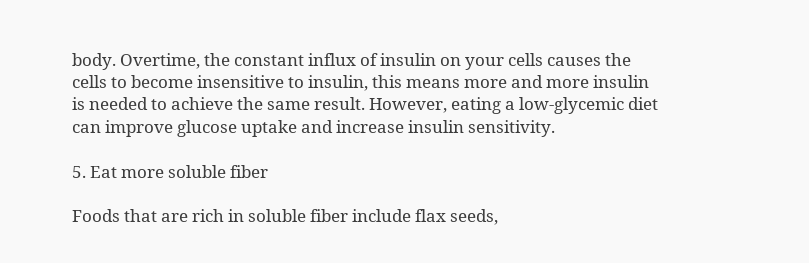body. Overtime, the constant influx of insulin on your cells causes the cells to become insensitive to insulin, this means more and more insulin is needed to achieve the same result. However, eating a low-glycemic diet can improve glucose uptake and increase insulin sensitivity.

5. Eat more soluble fiber

Foods that are rich in soluble fiber include flax seeds,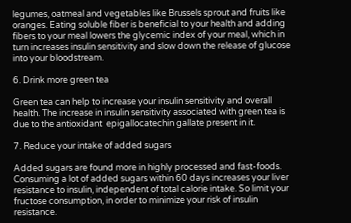legumes, oatmeal and vegetables like Brussels sprout and fruits like oranges. Eating soluble fiber is beneficial to your health and adding fibers to your meal lowers the glycemic index of your meal, which in turn increases insulin sensitivity and slow down the release of glucose into your bloodstream.

6. Drink more green tea

Green tea can help to increase your insulin sensitivity and overall health. The increase in insulin sensitivity associated with green tea is due to the antioxidant  epigallocatechin gallate present in it.

7. Reduce your intake of added sugars

Added sugars are found more in highly processed and fast-foods. Consuming a lot of added sugars within 60 days increases your liver resistance to insulin, independent of total calorie intake. So limit your fructose consumption, in order to minimize your risk of insulin resistance.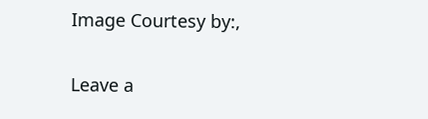Image Courtesy by:,

Leave a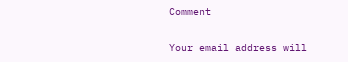Comment

Your email address will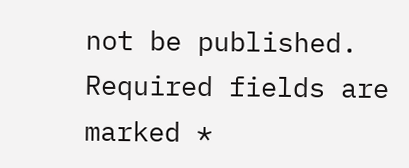not be published. Required fields are marked *